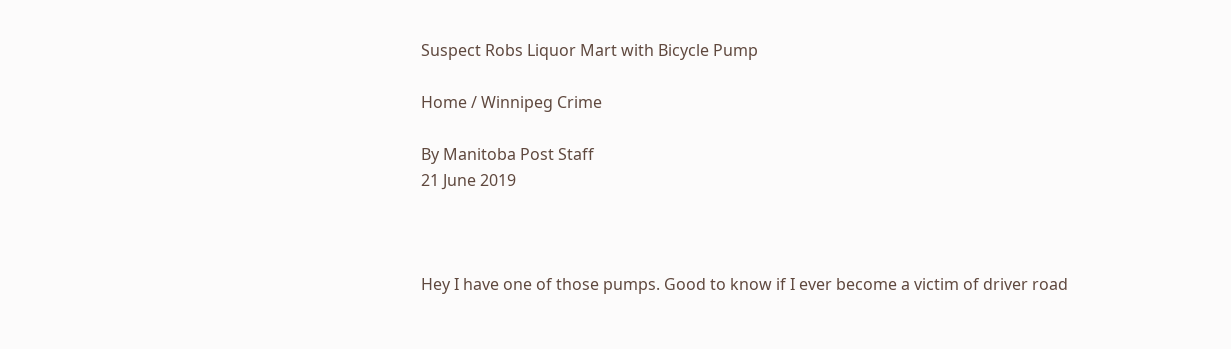Suspect Robs Liquor Mart with Bicycle Pump

Home / Winnipeg Crime

By Manitoba Post Staff
21 June 2019



Hey I have one of those pumps. Good to know if I ever become a victim of driver road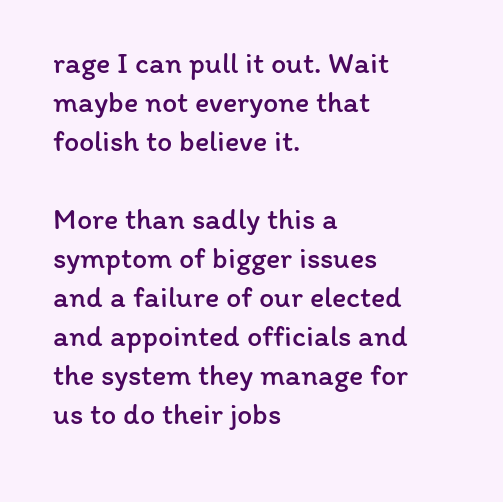rage I can pull it out. Wait maybe not everyone that foolish to believe it.

More than sadly this a symptom of bigger issues and a failure of our elected and appointed officials and the system they manage for us to do their jobs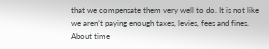that we compensate them very well to do. It is not like we aren’t paying enough taxes, levies, fees and fines. About time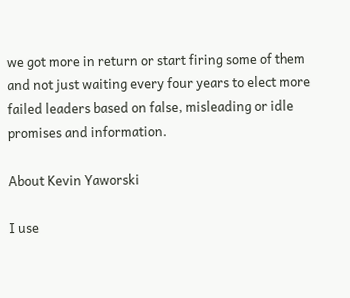we got more in return or start firing some of them and not just waiting every four years to elect more failed leaders based on false, misleading or idle promises and information.

About Kevin Yaworski

I use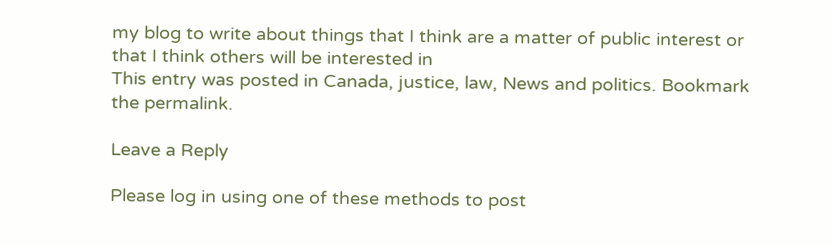my blog to write about things that I think are a matter of public interest or that I think others will be interested in
This entry was posted in Canada, justice, law, News and politics. Bookmark the permalink.

Leave a Reply

Please log in using one of these methods to post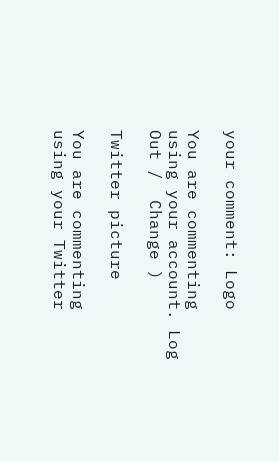your comment: Logo

You are commenting using your account. Log Out /  Change )

Twitter picture

You are commenting using your Twitter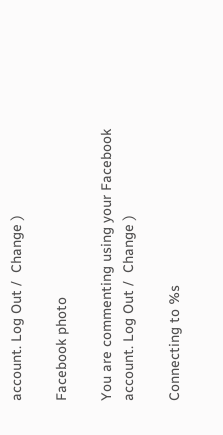account. Log Out /  Change )

Facebook photo

You are commenting using your Facebook account. Log Out /  Change )

Connecting to %s